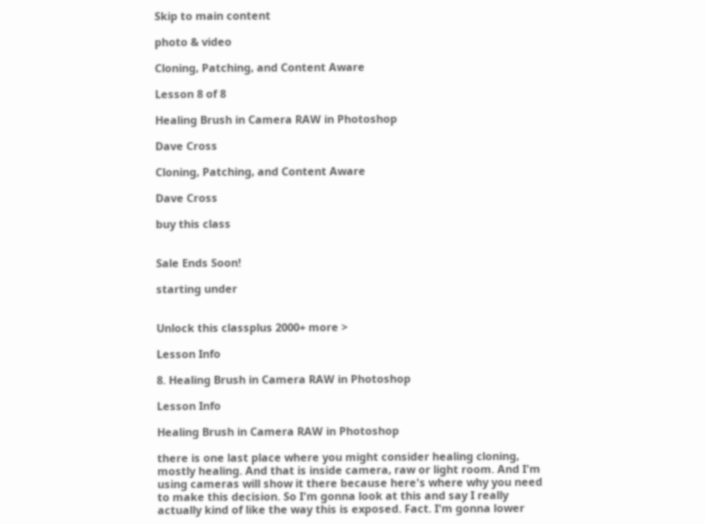Skip to main content

photo & video

Cloning, Patching, and Content Aware

Lesson 8 of 8

Healing Brush in Camera RAW in Photoshop

Dave Cross

Cloning, Patching, and Content Aware

Dave Cross

buy this class


Sale Ends Soon!

starting under


Unlock this classplus 2000+ more >

Lesson Info

8. Healing Brush in Camera RAW in Photoshop

Lesson Info

Healing Brush in Camera RAW in Photoshop

there is one last place where you might consider healing cloning, mostly healing. And that is inside camera, raw or light room. And I'm using cameras will show it there because here's where why you need to make this decision. So I'm gonna look at this and say I really actually kind of like the way this is exposed. Fact. I'm gonna lower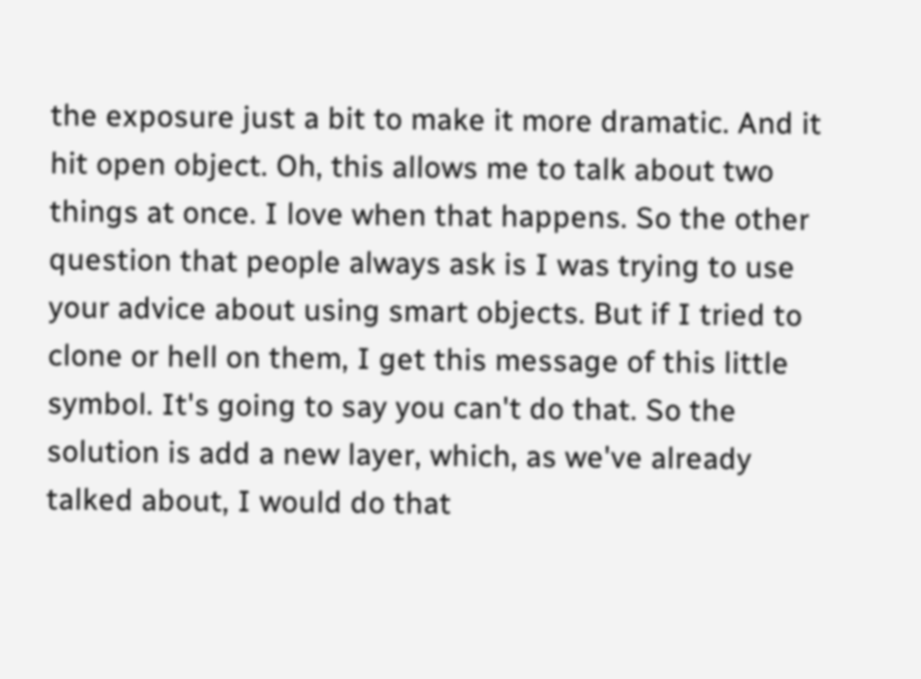the exposure just a bit to make it more dramatic. And it hit open object. Oh, this allows me to talk about two things at once. I love when that happens. So the other question that people always ask is I was trying to use your advice about using smart objects. But if I tried to clone or hell on them, I get this message of this little symbol. It's going to say you can't do that. So the solution is add a new layer, which, as we've already talked about, I would do that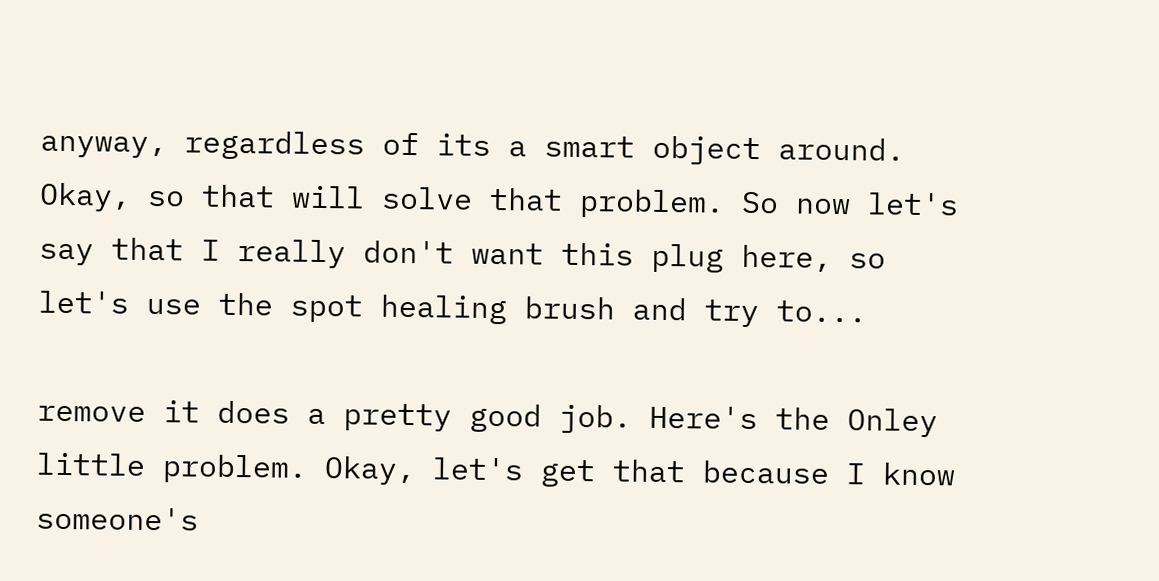anyway, regardless of its a smart object around. Okay, so that will solve that problem. So now let's say that I really don't want this plug here, so let's use the spot healing brush and try to...

remove it does a pretty good job. Here's the Onley little problem. Okay, let's get that because I know someone's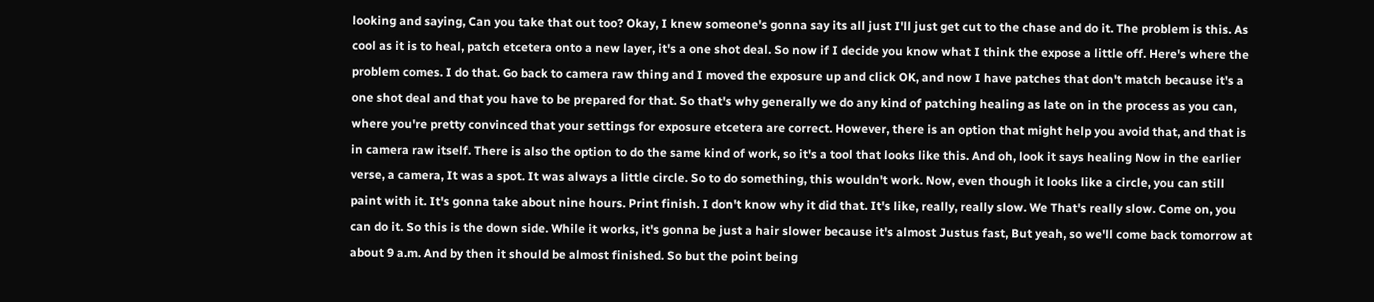looking and saying, Can you take that out too? Okay, I knew someone's gonna say its all just I'll just get cut to the chase and do it. The problem is this. As cool as it is to heal, patch etcetera onto a new layer, it's a one shot deal. So now if I decide you know what I think the expose a little off. Here's where the problem comes. I do that. Go back to camera raw thing and I moved the exposure up and click OK, and now I have patches that don't match because it's a one shot deal and that you have to be prepared for that. So that's why generally we do any kind of patching healing as late on in the process as you can, where you're pretty convinced that your settings for exposure etcetera are correct. However, there is an option that might help you avoid that, and that is in camera raw itself. There is also the option to do the same kind of work, so it's a tool that looks like this. And oh, look it says healing Now in the earlier verse, a camera, It was a spot. It was always a little circle. So to do something, this wouldn't work. Now, even though it looks like a circle, you can still paint with it. It's gonna take about nine hours. Print finish. I don't know why it did that. It's like, really, really slow. We That's really slow. Come on, you can do it. So this is the down side. While it works, it's gonna be just a hair slower because it's almost Justus fast, But yeah, so we'll come back tomorrow at about 9 a.m. And by then it should be almost finished. So but the point being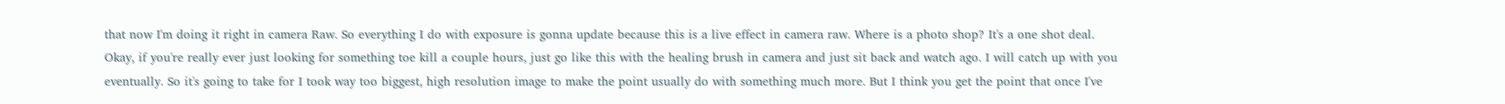that now I'm doing it right in camera Raw. So everything I do with exposure is gonna update because this is a live effect in camera raw. Where is a photo shop? It's a one shot deal. Okay, if you're really ever just looking for something toe kill a couple hours, just go like this with the healing brush in camera and just sit back and watch ago. I will catch up with you eventually. So it's going to take for I took way too biggest, high resolution image to make the point usually do with something much more. But I think you get the point that once I've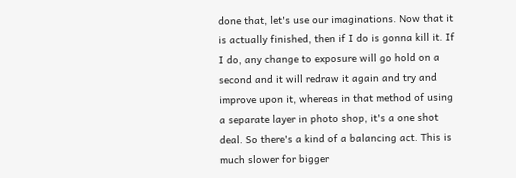done that, let's use our imaginations. Now that it is actually finished, then if I do is gonna kill it. If I do, any change to exposure will go hold on a second and it will redraw it again and try and improve upon it, whereas in that method of using a separate layer in photo shop, it's a one shot deal. So there's a kind of a balancing act. This is much slower for bigger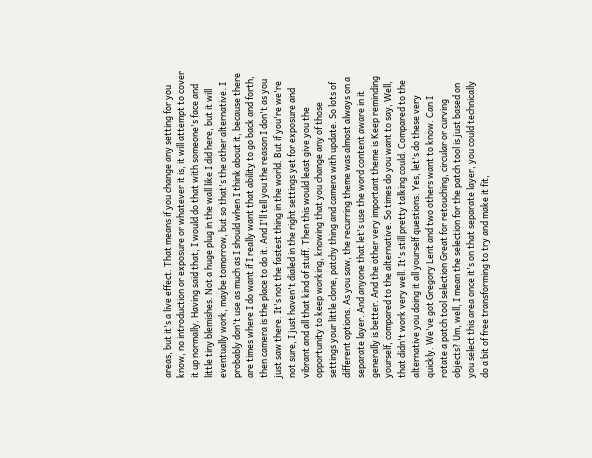areas, but it's a live effect. That means if you change any setting for you know, no introduction or exposure or whatever it is, it will attempt to cover it up normally. Having said that, I would do that with someone's face and little tiny blemishes. Not a huge plug in the wall like I did here, but it will eventually work, maybe tomorrow, but so that's the other alternative. I probably don't use as much as I should when I think about it, because there are times where I do want if I really want that ability to go back and forth, then camera is the place to do it. And I'll tell you the reason I don't as you just saw there. It's not the fastest thing in the world. But if you're we're not sure, I just haven't dialed in the right settings yet for exposure and vibrant and all that kind of stuff. Then this would least give you the opportunity to keep working, knowing that you change any of those settings your little clone, patchy thing and camera with update. So lots of different options. As you saw, the recurring theme was almost always on a separate layer. And anyone that let's use the word content aware in it generally is better. And the other very important theme is Keep reminding yourself, compared to the alternative. So times do you want to say, Well, that didn't work very well. It's still pretty talking could. Compared to the alternative you doing it all yourself questions. Yes, let's do these very quickly. We've got Gregory Lent and two others want to know. Can I rotate a patch tool selection Great for retouching, circular or curving objects? Um, well, I mean the selection for the patch tool is just based on you select this area once it's on that separate layer, you could technically do a bit of free transforming to try and make it fit,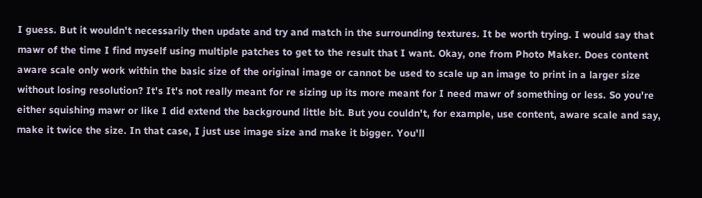I guess. But it wouldn't necessarily then update and try and match in the surrounding textures. It be worth trying. I would say that mawr of the time I find myself using multiple patches to get to the result that I want. Okay, one from Photo Maker. Does content aware scale only work within the basic size of the original image or cannot be used to scale up an image to print in a larger size without losing resolution? It's It's not really meant for re sizing up its more meant for I need mawr of something or less. So you're either squishing mawr or like I did extend the background little bit. But you couldn't, for example, use content, aware scale and say, make it twice the size. In that case, I just use image size and make it bigger. You'll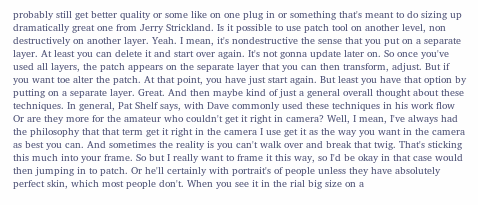probably still get better quality or some like on one plug in or something that's meant to do sizing up dramatically great one from Jerry Strickland. Is it possible to use patch tool on another level, non destructively on another layer. Yeah. I mean, it's nondestructive the sense that you put on a separate layer. At least you can delete it and start over again. It's not gonna update later on. So once you've used all layers, the patch appears on the separate layer that you can then transform, adjust. But if you want toe alter the patch. At that point, you have just start again. But least you have that option by putting on a separate layer. Great. And then maybe kind of just a general overall thought about these techniques. In general, Pat Shelf says, with Dave commonly used these techniques in his work flow Or are they more for the amateur who couldn't get it right in camera? Well, I mean, I've always had the philosophy that that term get it right in the camera I use get it as the way you want in the camera as best you can. And sometimes the reality is you can't walk over and break that twig. That's sticking this much into your frame. So but I really want to frame it this way, so I'd be okay in that case would then jumping in to patch. Or he'll certainly with portrait's of people unless they have absolutely perfect skin, which most people don't. When you see it in the rial big size on a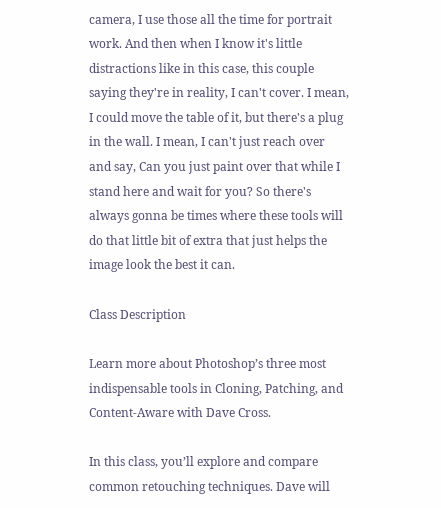camera, I use those all the time for portrait work. And then when I know it's little distractions like in this case, this couple saying they're in reality, I can't cover. I mean, I could move the table of it, but there's a plug in the wall. I mean, I can't just reach over and say, Can you just paint over that while I stand here and wait for you? So there's always gonna be times where these tools will do that little bit of extra that just helps the image look the best it can.

Class Description

Learn more about Photoshop’s three most indispensable tools in Cloning, Patching, and Content-Aware with Dave Cross.

In this class, you’ll explore and compare common retouching techniques. Dave will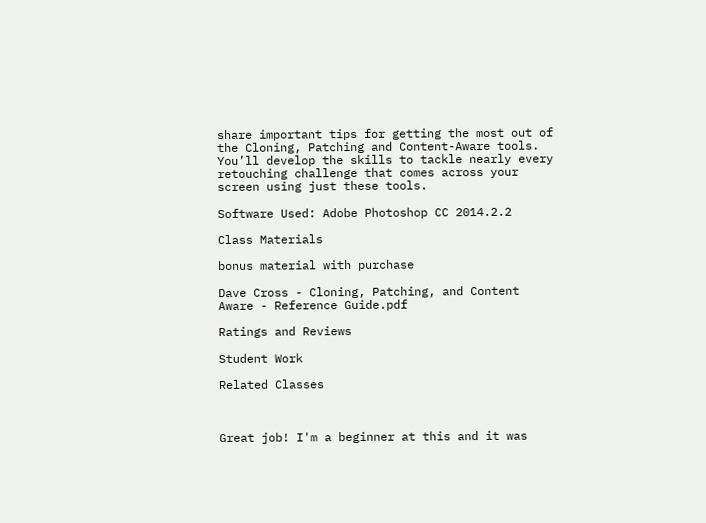share important tips for getting the most out of the Cloning, Patching and Content-Aware tools. You’ll develop the skills to tackle nearly every retouching challenge that comes across your screen using just these tools.

Software Used: Adobe Photoshop CC 2014.2.2

Class Materials

bonus material with purchase

Dave Cross - Cloning, Patching, and Content Aware - Reference Guide.pdf

Ratings and Reviews

Student Work

Related Classes



Great job! I'm a beginner at this and it was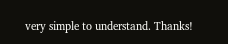very simple to understand. Thanks!